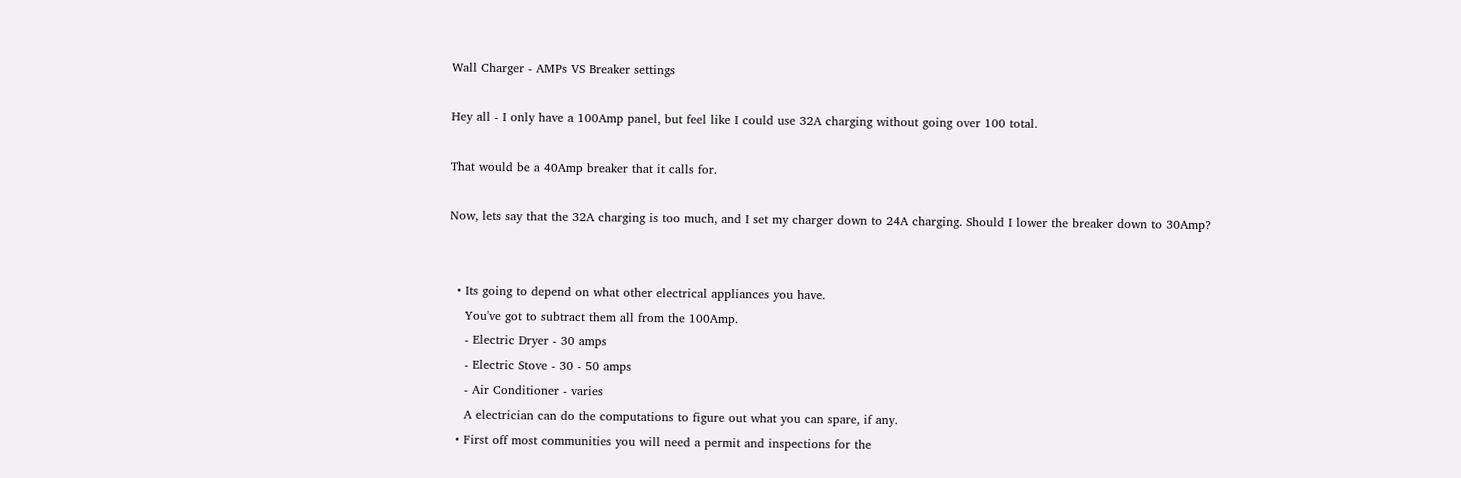Wall Charger - AMPs VS Breaker settings

Hey all - I only have a 100Amp panel, but feel like I could use 32A charging without going over 100 total.

That would be a 40Amp breaker that it calls for.

Now, lets say that the 32A charging is too much, and I set my charger down to 24A charging. Should I lower the breaker down to 30Amp?


  • Its going to depend on what other electrical appliances you have.
    You've got to subtract them all from the 100Amp.
    - Electric Dryer - 30 amps
    - Electric Stove - 30 - 50 amps
    - Air Conditioner - varies
    A electrician can do the computations to figure out what you can spare, if any.
  • First off most communities you will need a permit and inspections for the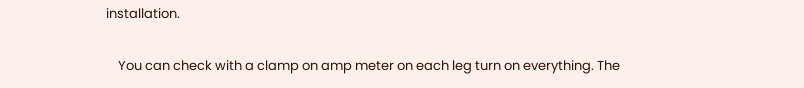installation.

    You can check with a clamp on amp meter on each leg turn on everything. The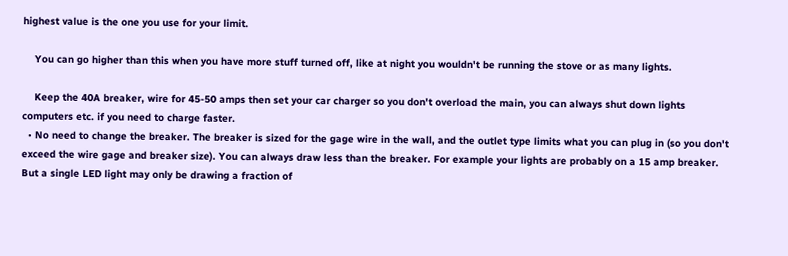highest value is the one you use for your limit.

    You can go higher than this when you have more stuff turned off, like at night you wouldn't be running the stove or as many lights.

    Keep the 40A breaker, wire for 45-50 amps then set your car charger so you don't overload the main, you can always shut down lights computers etc. if you need to charge faster.
  • No need to change the breaker. The breaker is sized for the gage wire in the wall, and the outlet type limits what you can plug in (so you don't exceed the wire gage and breaker size). You can always draw less than the breaker. For example your lights are probably on a 15 amp breaker. But a single LED light may only be drawing a fraction of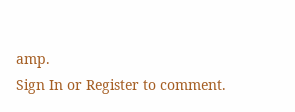amp.
Sign In or Register to comment.